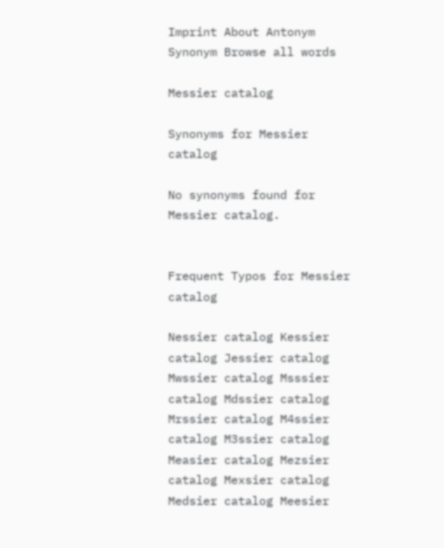Imprint About Antonym Synonym Browse all words

Messier catalog

Synonyms for Messier catalog

No synonyms found for Messier catalog.


Frequent Typos for Messier catalog

Nessier catalog Kessier catalog Jessier catalog Mwssier catalog Msssier catalog Mdssier catalog Mrssier catalog M4ssier catalog M3ssier catalog Measier catalog Mezsier catalog Mexsier catalog Medsier catalog Meesier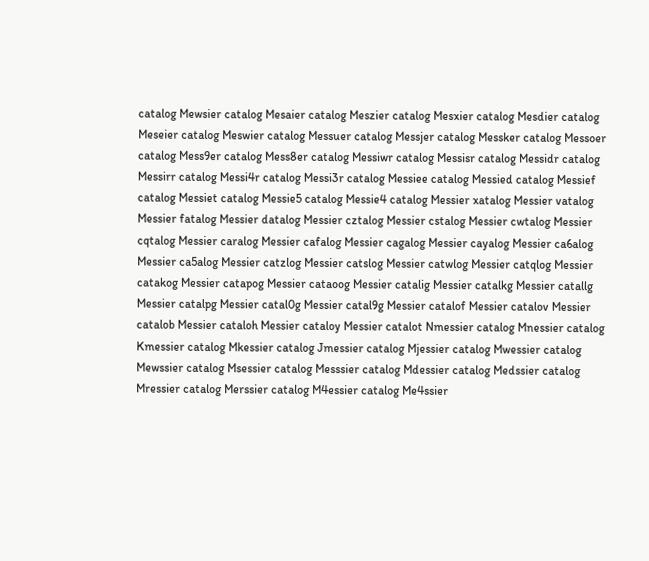catalog Mewsier catalog Mesaier catalog Meszier catalog Mesxier catalog Mesdier catalog Meseier catalog Meswier catalog Messuer catalog Messjer catalog Messker catalog Messoer catalog Mess9er catalog Mess8er catalog Messiwr catalog Messisr catalog Messidr catalog Messirr catalog Messi4r catalog Messi3r catalog Messiee catalog Messied catalog Messief catalog Messiet catalog Messie5 catalog Messie4 catalog Messier xatalog Messier vatalog Messier fatalog Messier datalog Messier cztalog Messier cstalog Messier cwtalog Messier cqtalog Messier caralog Messier cafalog Messier cagalog Messier cayalog Messier ca6alog Messier ca5alog Messier catzlog Messier catslog Messier catwlog Messier catqlog Messier catakog Messier catapog Messier cataoog Messier catalig Messier catalkg Messier catallg Messier catalpg Messier catal0g Messier catal9g Messier catalof Messier catalov Messier catalob Messier cataloh Messier cataloy Messier catalot Nmessier catalog Mnessier catalog Kmessier catalog Mkessier catalog Jmessier catalog Mjessier catalog Mwessier catalog Mewssier catalog Msessier catalog Messsier catalog Mdessier catalog Medssier catalog Mressier catalog Merssier catalog M4essier catalog Me4ssier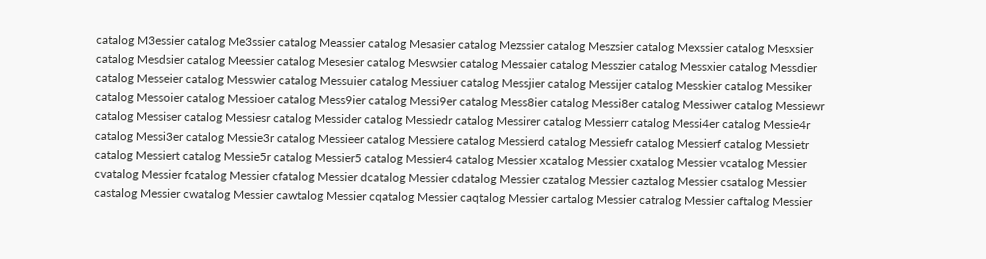catalog M3essier catalog Me3ssier catalog Meassier catalog Mesasier catalog Mezssier catalog Meszsier catalog Mexssier catalog Mesxsier catalog Mesdsier catalog Meessier catalog Mesesier catalog Meswsier catalog Messaier catalog Messzier catalog Messxier catalog Messdier catalog Messeier catalog Messwier catalog Messuier catalog Messiuer catalog Messjier catalog Messijer catalog Messkier catalog Messiker catalog Messoier catalog Messioer catalog Mess9ier catalog Messi9er catalog Mess8ier catalog Messi8er catalog Messiwer catalog Messiewr catalog Messiser catalog Messiesr catalog Messider catalog Messiedr catalog Messirer catalog Messierr catalog Messi4er catalog Messie4r catalog Messi3er catalog Messie3r catalog Messieer catalog Messiere catalog Messierd catalog Messiefr catalog Messierf catalog Messietr catalog Messiert catalog Messie5r catalog Messier5 catalog Messier4 catalog Messier xcatalog Messier cxatalog Messier vcatalog Messier cvatalog Messier fcatalog Messier cfatalog Messier dcatalog Messier cdatalog Messier czatalog Messier caztalog Messier csatalog Messier castalog Messier cwatalog Messier cawtalog Messier cqatalog Messier caqtalog Messier cartalog Messier catralog Messier caftalog Messier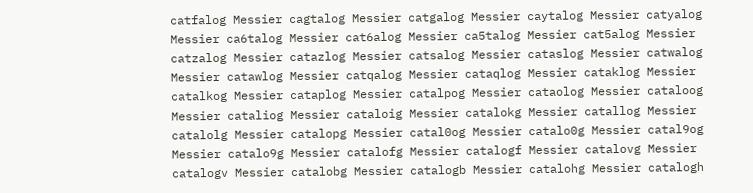catfalog Messier cagtalog Messier catgalog Messier caytalog Messier catyalog Messier ca6talog Messier cat6alog Messier ca5talog Messier cat5alog Messier catzalog Messier catazlog Messier catsalog Messier cataslog Messier catwalog Messier catawlog Messier catqalog Messier cataqlog Messier cataklog Messier catalkog Messier cataplog Messier catalpog Messier cataolog Messier cataloog Messier cataliog Messier cataloig Messier catalokg Messier catallog Messier catalolg Messier catalopg Messier catal0og Messier catalo0g Messier catal9og Messier catalo9g Messier catalofg Messier catalogf Messier catalovg Messier catalogv Messier catalobg Messier catalogb Messier catalohg Messier catalogh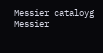Messier cataloyg Messier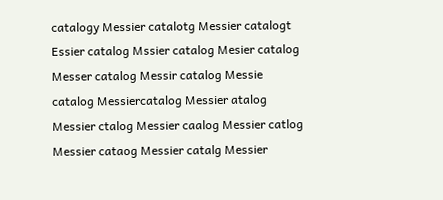catalogy Messier catalotg Messier catalogt Essier catalog Mssier catalog Mesier catalog Messer catalog Messir catalog Messie catalog Messiercatalog Messier atalog Messier ctalog Messier caalog Messier catlog Messier cataog Messier catalg Messier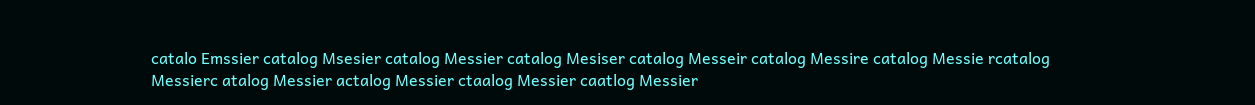catalo Emssier catalog Msesier catalog Messier catalog Mesiser catalog Messeir catalog Messire catalog Messie rcatalog Messierc atalog Messier actalog Messier ctaalog Messier caatlog Messier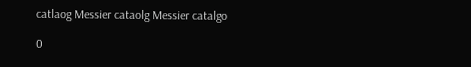catlaog Messier cataolg Messier catalgo

0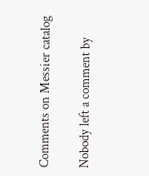Comments on Messier catalog

Nobody left a comment by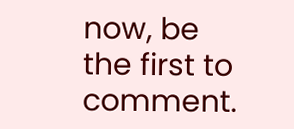now, be the first to comment.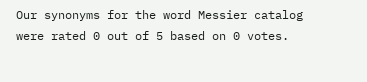Our synonyms for the word Messier catalog were rated 0 out of 5 based on 0 votes.